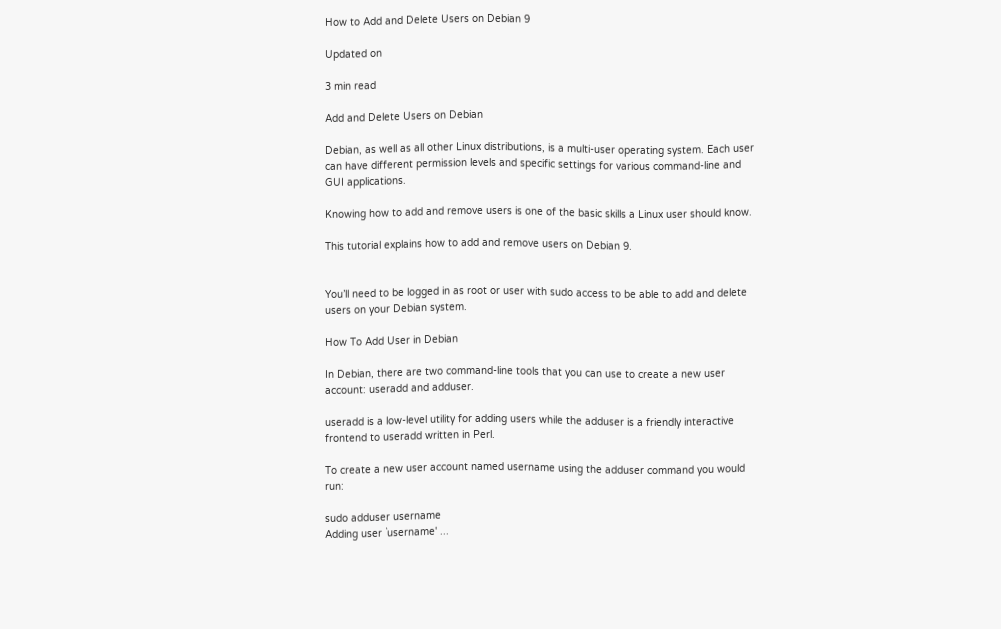How to Add and Delete Users on Debian 9

Updated on

3 min read

Add and Delete Users on Debian

Debian, as well as all other Linux distributions, is a multi-user operating system. Each user can have different permission levels and specific settings for various command-line and GUI applications.

Knowing how to add and remove users is one of the basic skills a Linux user should know.

This tutorial explains how to add and remove users on Debian 9.


You’ll need to be logged in as root or user with sudo access to be able to add and delete users on your Debian system.

How To Add User in Debian

In Debian, there are two command-line tools that you can use to create a new user account: useradd and adduser.

useradd is a low-level utility for adding users while the adduser is a friendly interactive frontend to useradd written in Perl.

To create a new user account named username using the adduser command you would run:

sudo adduser username
Adding user `username' ...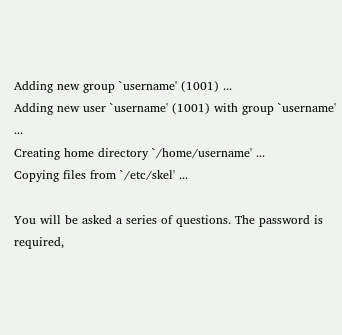Adding new group `username' (1001) ...
Adding new user `username' (1001) with group `username' ...
Creating home directory `/home/username' ...
Copying files from `/etc/skel' ...

You will be asked a series of questions. The password is required,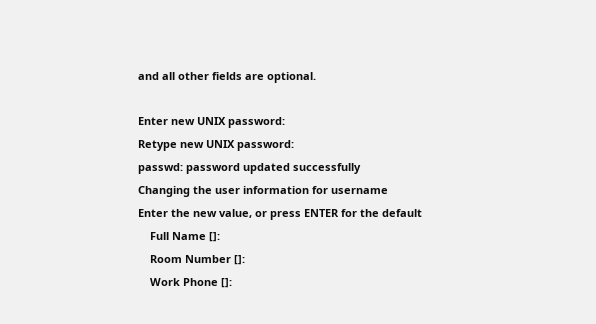and all other fields are optional.

Enter new UNIX password:
Retype new UNIX password:
passwd: password updated successfully
Changing the user information for username
Enter the new value, or press ENTER for the default
    Full Name []:
    Room Number []:
    Work Phone []: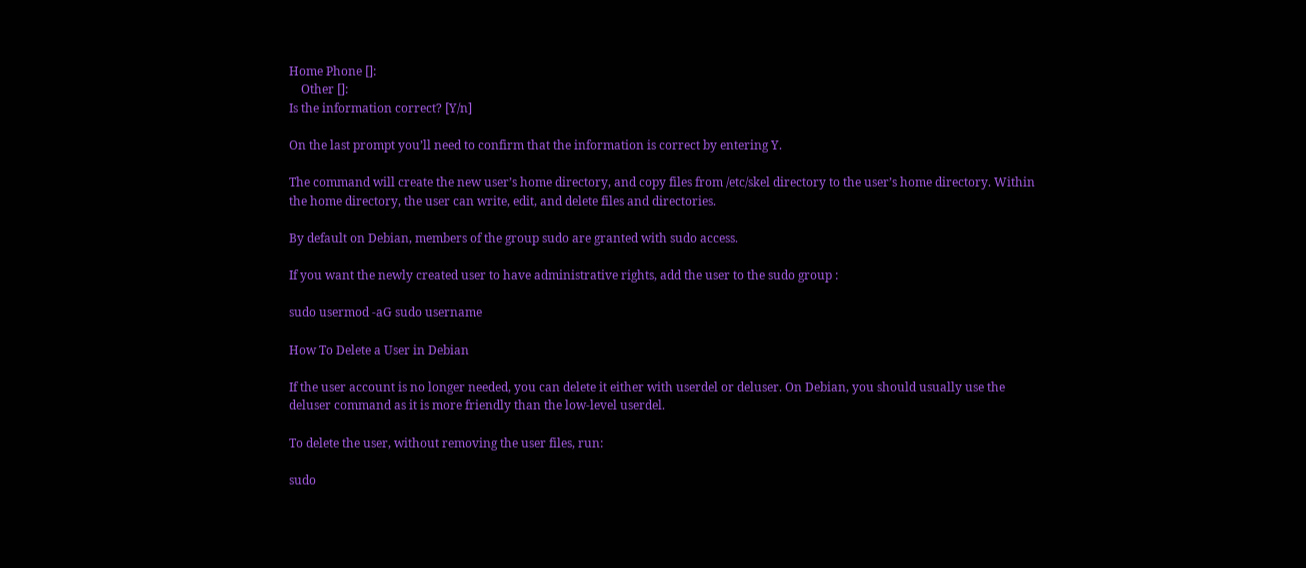Home Phone []:
    Other []:
Is the information correct? [Y/n]

On the last prompt you’ll need to confirm that the information is correct by entering Y.

The command will create the new user’s home directory, and copy files from /etc/skel directory to the user’s home directory. Within the home directory, the user can write, edit, and delete files and directories.

By default on Debian, members of the group sudo are granted with sudo access.

If you want the newly created user to have administrative rights, add the user to the sudo group :

sudo usermod -aG sudo username

How To Delete a User in Debian

If the user account is no longer needed, you can delete it either with userdel or deluser. On Debian, you should usually use the deluser command as it is more friendly than the low-level userdel.

To delete the user, without removing the user files, run:

sudo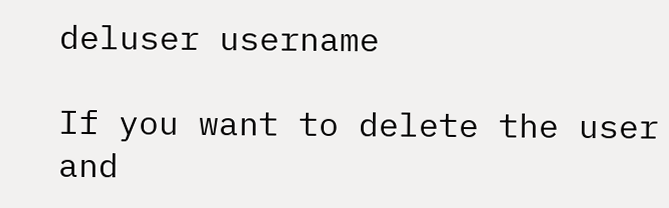deluser username

If you want to delete the user and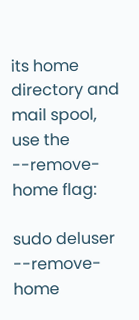its home directory and mail spool, use the --remove-home flag:

sudo deluser --remove-home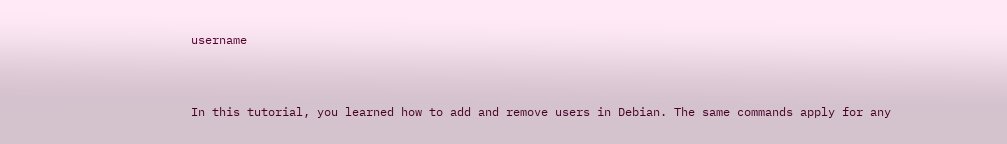username


In this tutorial, you learned how to add and remove users in Debian. The same commands apply for any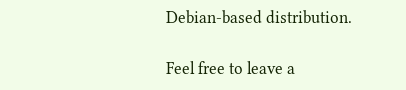Debian-based distribution.

Feel free to leave a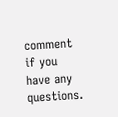comment if you have any questions.